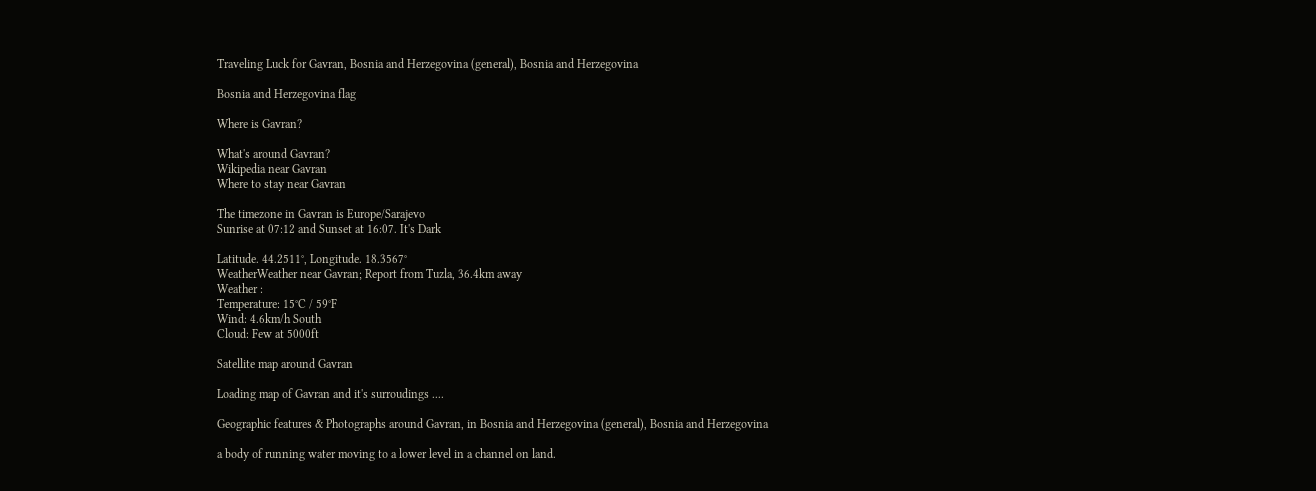Traveling Luck for Gavran, Bosnia and Herzegovina (general), Bosnia and Herzegovina

Bosnia and Herzegovina flag

Where is Gavran?

What's around Gavran?
Wikipedia near Gavran
Where to stay near Gavran

The timezone in Gavran is Europe/Sarajevo
Sunrise at 07:12 and Sunset at 16:07. It's Dark

Latitude. 44.2511°, Longitude. 18.3567°
WeatherWeather near Gavran; Report from Tuzla, 36.4km away
Weather :
Temperature: 15°C / 59°F
Wind: 4.6km/h South
Cloud: Few at 5000ft

Satellite map around Gavran

Loading map of Gavran and it's surroudings ....

Geographic features & Photographs around Gavran, in Bosnia and Herzegovina (general), Bosnia and Herzegovina

a body of running water moving to a lower level in a channel on land.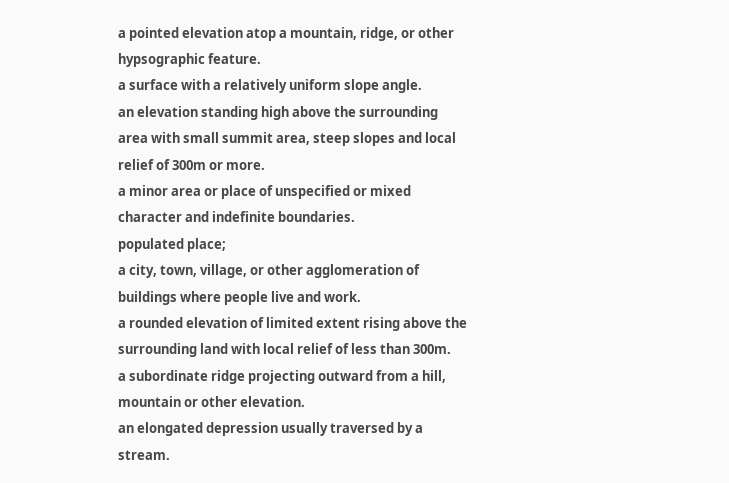a pointed elevation atop a mountain, ridge, or other hypsographic feature.
a surface with a relatively uniform slope angle.
an elevation standing high above the surrounding area with small summit area, steep slopes and local relief of 300m or more.
a minor area or place of unspecified or mixed character and indefinite boundaries.
populated place;
a city, town, village, or other agglomeration of buildings where people live and work.
a rounded elevation of limited extent rising above the surrounding land with local relief of less than 300m.
a subordinate ridge projecting outward from a hill, mountain or other elevation.
an elongated depression usually traversed by a stream.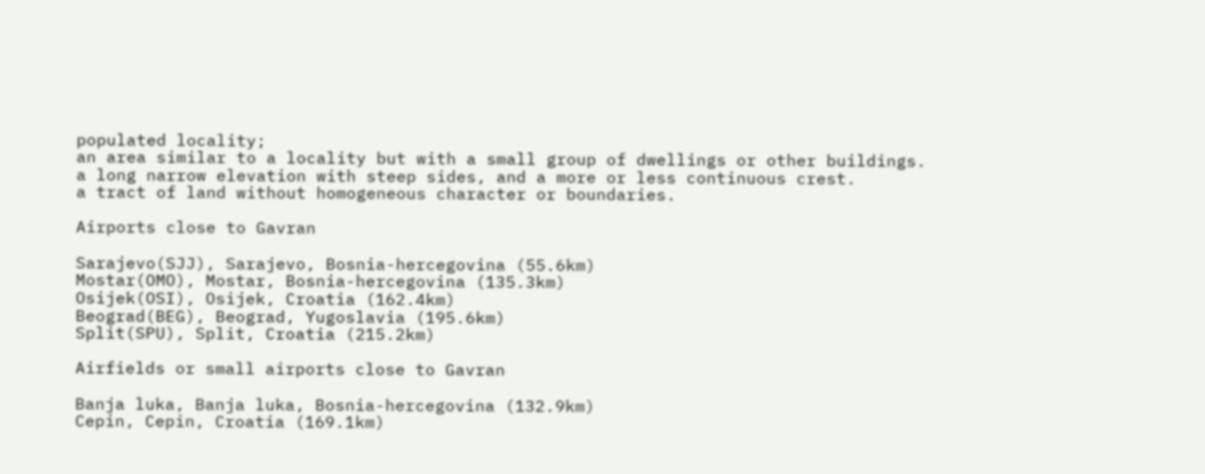populated locality;
an area similar to a locality but with a small group of dwellings or other buildings.
a long narrow elevation with steep sides, and a more or less continuous crest.
a tract of land without homogeneous character or boundaries.

Airports close to Gavran

Sarajevo(SJJ), Sarajevo, Bosnia-hercegovina (55.6km)
Mostar(OMO), Mostar, Bosnia-hercegovina (135.3km)
Osijek(OSI), Osijek, Croatia (162.4km)
Beograd(BEG), Beograd, Yugoslavia (195.6km)
Split(SPU), Split, Croatia (215.2km)

Airfields or small airports close to Gavran

Banja luka, Banja luka, Bosnia-hercegovina (132.9km)
Cepin, Cepin, Croatia (169.1km)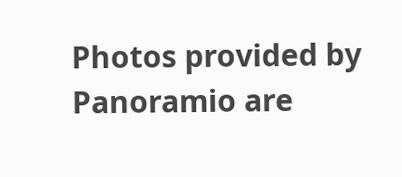Photos provided by Panoramio are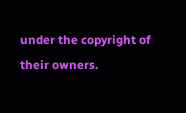under the copyright of their owners.